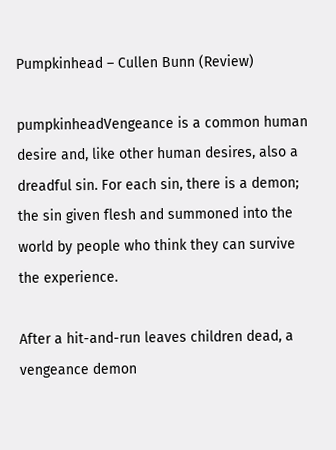Pumpkinhead – Cullen Bunn (Review)

pumpkinheadVengeance is a common human desire and, like other human desires, also a dreadful sin. For each sin, there is a demon; the sin given flesh and summoned into the world by people who think they can survive the experience.

After a hit-and-run leaves children dead, a vengeance demon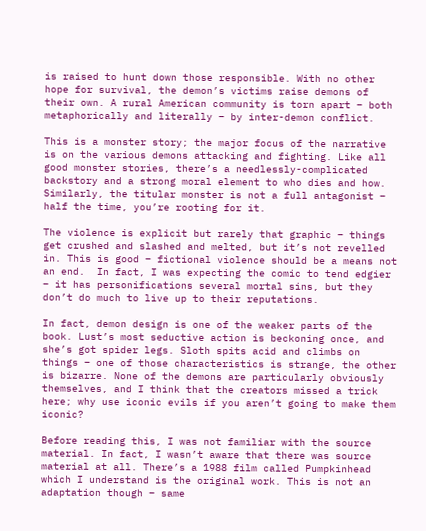is raised to hunt down those responsible. With no other hope for survival, the demon’s victims raise demons of their own. A rural American community is torn apart – both metaphorically and literally – by inter-demon conflict.

This is a monster story; the major focus of the narrative is on the various demons attacking and fighting. Like all good monster stories, there’s a needlessly-complicated backstory and a strong moral element to who dies and how. Similarly, the titular monster is not a full antagonist – half the time, you’re rooting for it.

The violence is explicit but rarely that graphic – things get crushed and slashed and melted, but it’s not revelled in. This is good – fictional violence should be a means not an end.  In fact, I was expecting the comic to tend edgier – it has personifications several mortal sins, but they don’t do much to live up to their reputations.

In fact, demon design is one of the weaker parts of the book. Lust’s most seductive action is beckoning once, and she’s got spider legs. Sloth spits acid and climbs on things – one of those characteristics is strange, the other is bizarre. None of the demons are particularly obviously themselves, and I think that the creators missed a trick here; why use iconic evils if you aren’t going to make them iconic?

Before reading this, I was not familiar with the source material. In fact, I wasn’t aware that there was source material at all. There’s a 1988 film called Pumpkinhead  which I understand is the original work. This is not an adaptation though – same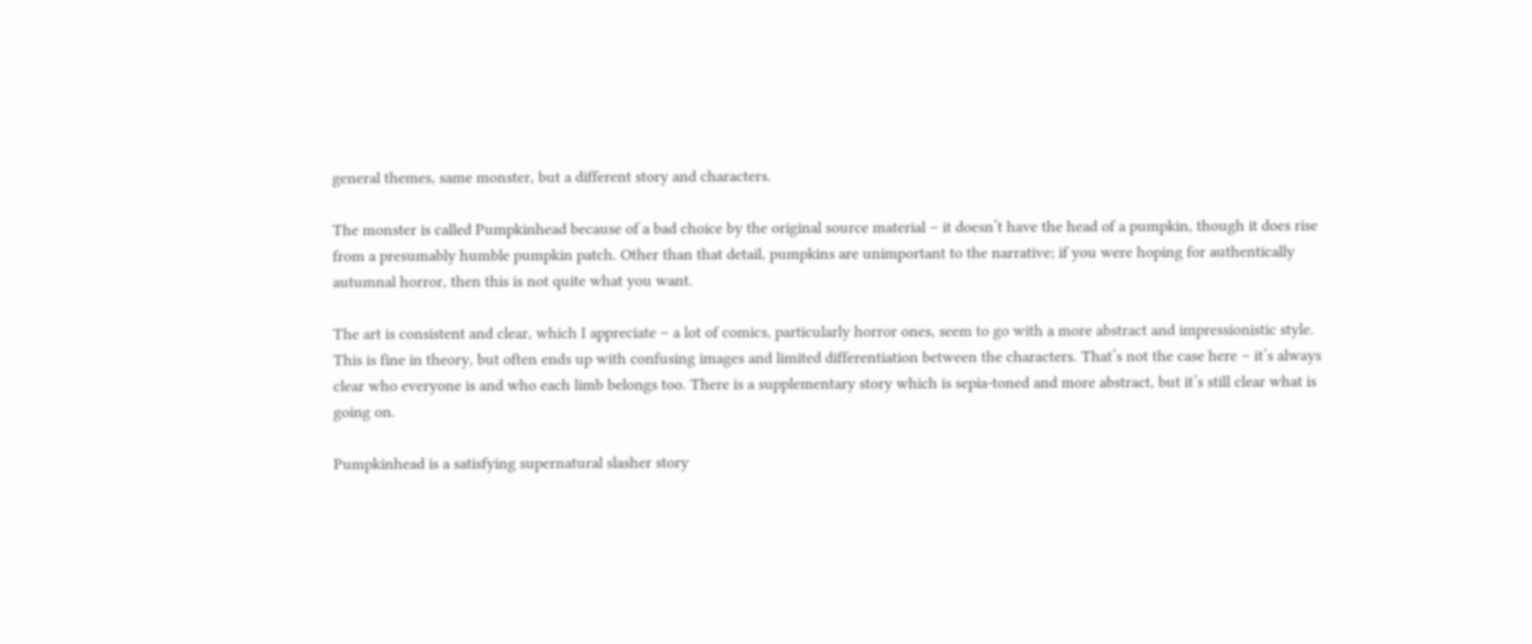general themes, same monster, but a different story and characters.

The monster is called Pumpkinhead because of a bad choice by the original source material – it doesn’t have the head of a pumpkin, though it does rise from a presumably humble pumpkin patch. Other than that detail, pumpkins are unimportant to the narrative; if you were hoping for authentically autumnal horror, then this is not quite what you want.

The art is consistent and clear, which I appreciate – a lot of comics, particularly horror ones, seem to go with a more abstract and impressionistic style. This is fine in theory, but often ends up with confusing images and limited differentiation between the characters. That’s not the case here – it’s always clear who everyone is and who each limb belongs too. There is a supplementary story which is sepia-toned and more abstract, but it’s still clear what is going on.

Pumpkinhead is a satisfying supernatural slasher story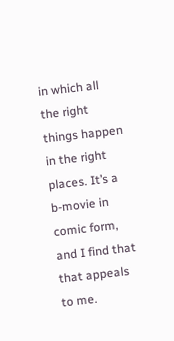in which all the right things happen in the right places. It’s a b-movie in comic form, and I find that that appeals to me.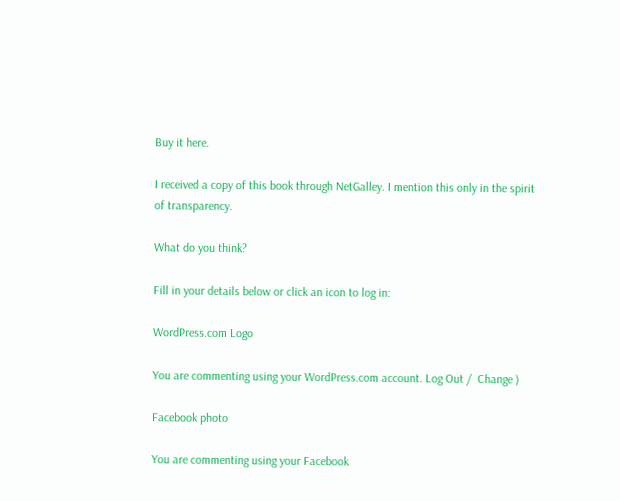Buy it here.

I received a copy of this book through NetGalley. I mention this only in the spirit of transparency.

What do you think?

Fill in your details below or click an icon to log in:

WordPress.com Logo

You are commenting using your WordPress.com account. Log Out /  Change )

Facebook photo

You are commenting using your Facebook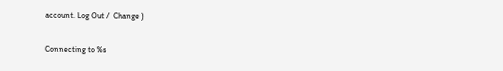account. Log Out /  Change )

Connecting to %s